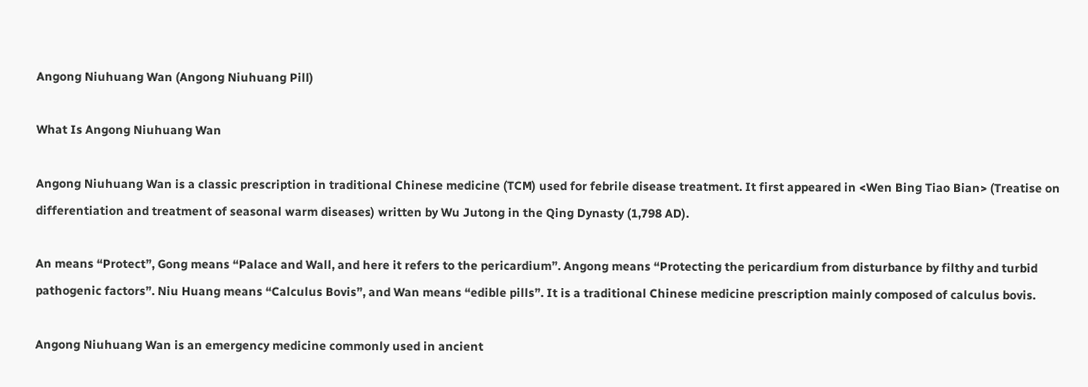Angong Niuhuang Wan (Angong Niuhuang Pill)

What Is Angong Niuhuang Wan

Angong Niuhuang Wan is a classic prescription in traditional Chinese medicine (TCM) used for febrile disease treatment. It first appeared in <Wen Bing Tiao Bian> (Treatise on differentiation and treatment of seasonal warm diseases) written by Wu Jutong in the Qing Dynasty (1,798 AD).

An means “Protect”, Gong means “Palace and Wall, and here it refers to the pericardium”. Angong means “Protecting the pericardium from disturbance by filthy and turbid pathogenic factors”. Niu Huang means “Calculus Bovis”, and Wan means “edible pills”. It is a traditional Chinese medicine prescription mainly composed of calculus bovis.

Angong Niuhuang Wan is an emergency medicine commonly used in ancient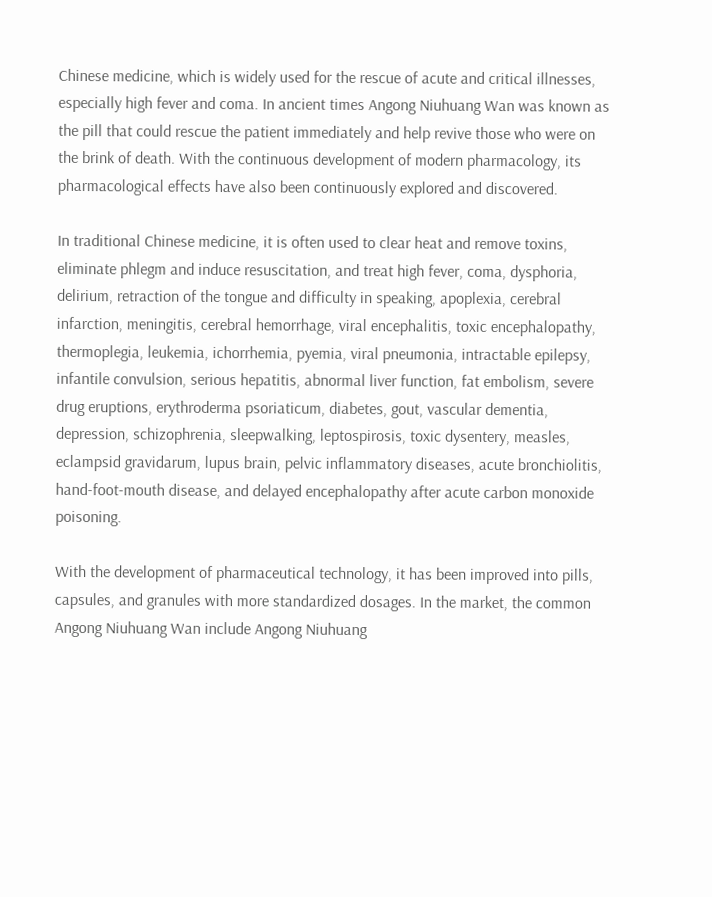Chinese medicine, which is widely used for the rescue of acute and critical illnesses, especially high fever and coma. In ancient times Angong Niuhuang Wan was known as the pill that could rescue the patient immediately and help revive those who were on the brink of death. With the continuous development of modern pharmacology, its pharmacological effects have also been continuously explored and discovered.

In traditional Chinese medicine, it is often used to clear heat and remove toxins, eliminate phlegm and induce resuscitation, and treat high fever, coma, dysphoria, delirium, retraction of the tongue and difficulty in speaking, apoplexia, cerebral infarction, meningitis, cerebral hemorrhage, viral encephalitis, toxic encephalopathy, thermoplegia, leukemia, ichorrhemia, pyemia, viral pneumonia, intractable epilepsy, infantile convulsion, serious hepatitis, abnormal liver function, fat embolism, severe drug eruptions, erythroderma psoriaticum, diabetes, gout, vascular dementia, depression, schizophrenia, sleepwalking, leptospirosis, toxic dysentery, measles, eclampsid gravidarum, lupus brain, pelvic inflammatory diseases, acute bronchiolitis, hand-foot-mouth disease, and delayed encephalopathy after acute carbon monoxide poisoning.

With the development of pharmaceutical technology, it has been improved into pills, capsules, and granules with more standardized dosages. In the market, the common Angong Niuhuang Wan include Angong Niuhuang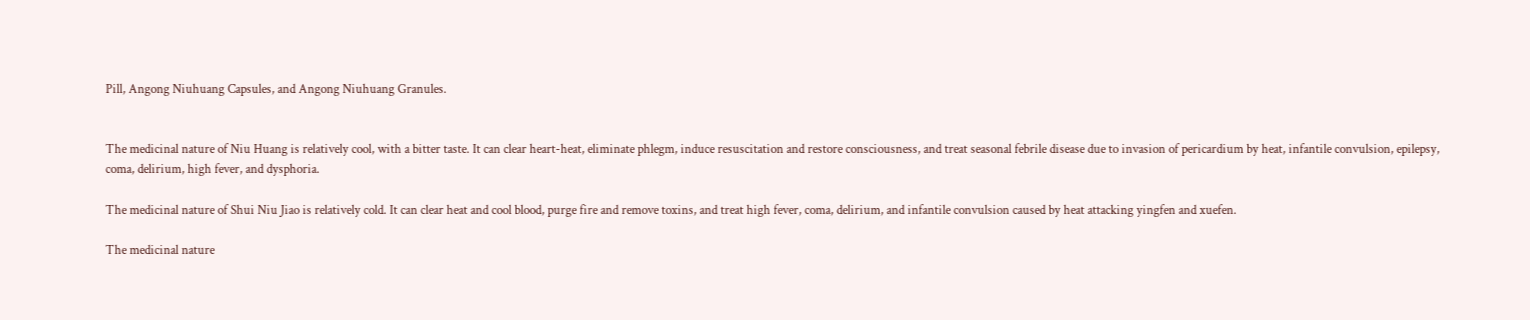Pill, Angong Niuhuang Capsules, and Angong Niuhuang Granules.


The medicinal nature of Niu Huang is relatively cool, with a bitter taste. It can clear heart-heat, eliminate phlegm, induce resuscitation and restore consciousness, and treat seasonal febrile disease due to invasion of pericardium by heat, infantile convulsion, epilepsy, coma, delirium, high fever, and dysphoria.

The medicinal nature of Shui Niu Jiao is relatively cold. It can clear heat and cool blood, purge fire and remove toxins, and treat high fever, coma, delirium, and infantile convulsion caused by heat attacking yingfen and xuefen.

The medicinal nature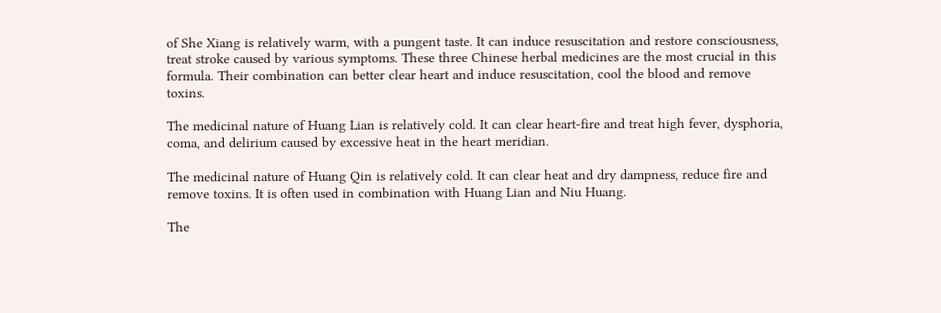of She Xiang is relatively warm, with a pungent taste. It can induce resuscitation and restore consciousness, treat stroke caused by various symptoms. These three Chinese herbal medicines are the most crucial in this formula. Their combination can better clear heart and induce resuscitation, cool the blood and remove toxins.

The medicinal nature of Huang Lian is relatively cold. It can clear heart-fire and treat high fever, dysphoria, coma, and delirium caused by excessive heat in the heart meridian.

The medicinal nature of Huang Qin is relatively cold. It can clear heat and dry dampness, reduce fire and remove toxins. It is often used in combination with Huang Lian and Niu Huang.

The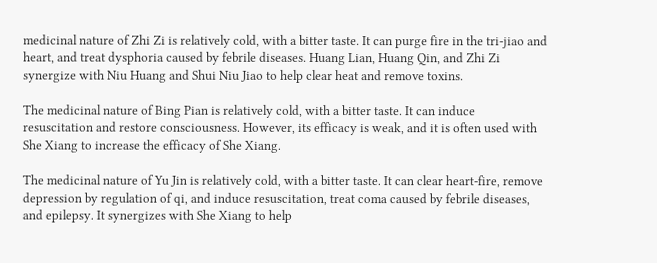medicinal nature of Zhi Zi is relatively cold, with a bitter taste. It can purge fire in the tri-jiao and heart, and treat dysphoria caused by febrile diseases. Huang Lian, Huang Qin, and Zhi Zi synergize with Niu Huang and Shui Niu Jiao to help clear heat and remove toxins.

The medicinal nature of Bing Pian is relatively cold, with a bitter taste. It can induce resuscitation and restore consciousness. However, its efficacy is weak, and it is often used with She Xiang to increase the efficacy of She Xiang.

The medicinal nature of Yu Jin is relatively cold, with a bitter taste. It can clear heart-fire, remove depression by regulation of qi, and induce resuscitation, treat coma caused by febrile diseases, and epilepsy. It synergizes with She Xiang to help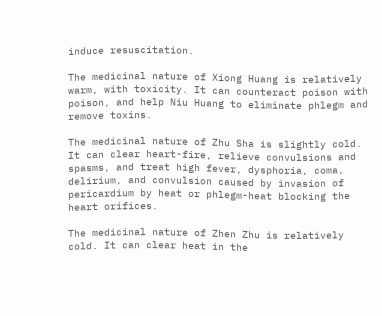induce resuscitation.

The medicinal nature of Xiong Huang is relatively warm, with toxicity. It can counteract poison with poison, and help Niu Huang to eliminate phlegm and remove toxins.

The medicinal nature of Zhu Sha is slightly cold. It can clear heart-fire, relieve convulsions and spasms, and treat high fever, dysphoria, coma, delirium, and convulsion caused by invasion of pericardium by heat or phlegm-heat blocking the heart orifices.

The medicinal nature of Zhen Zhu is relatively cold. It can clear heat in the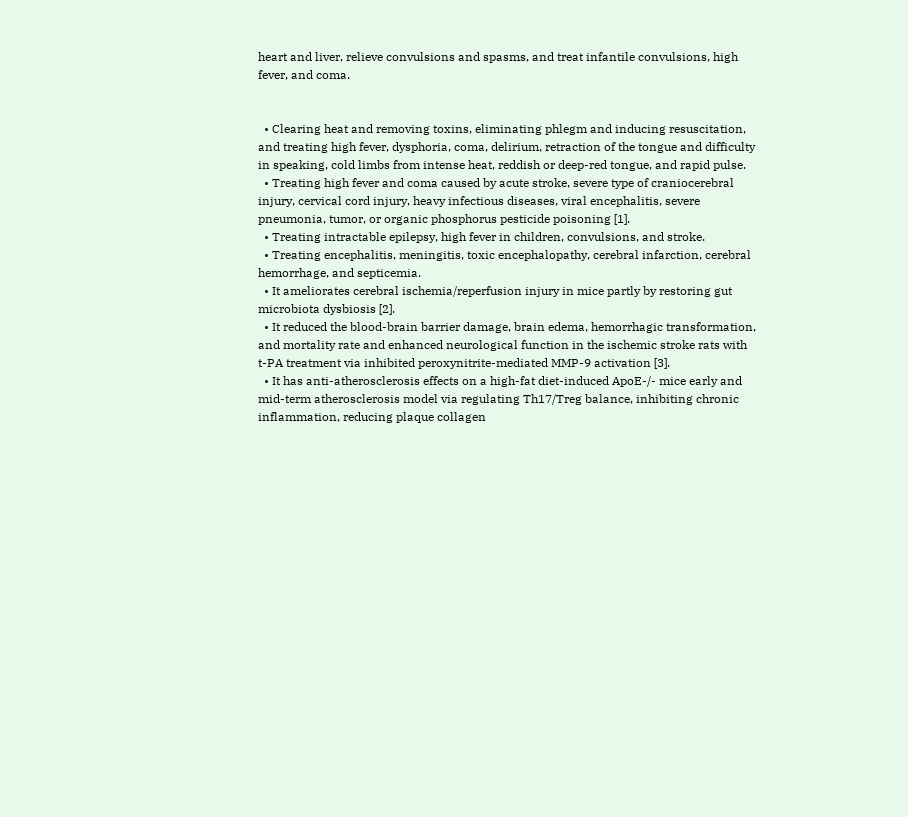heart and liver, relieve convulsions and spasms, and treat infantile convulsions, high fever, and coma.


  • Clearing heat and removing toxins, eliminating phlegm and inducing resuscitation, and treating high fever, dysphoria, coma, delirium, retraction of the tongue and difficulty in speaking, cold limbs from intense heat, reddish or deep-red tongue, and rapid pulse.
  • Treating high fever and coma caused by acute stroke, severe type of craniocerebral injury, cervical cord injury, heavy infectious diseases, viral encephalitis, severe pneumonia, tumor, or organic phosphorus pesticide poisoning [1].
  • Treating intractable epilepsy, high fever in children, convulsions, and stroke.
  • Treating encephalitis, meningitis, toxic encephalopathy, cerebral infarction, cerebral hemorrhage, and septicemia.
  • It ameliorates cerebral ischemia/reperfusion injury in mice partly by restoring gut microbiota dysbiosis [2].
  • It reduced the blood-brain barrier damage, brain edema, hemorrhagic transformation, and mortality rate and enhanced neurological function in the ischemic stroke rats with t-PA treatment via inhibited peroxynitrite-mediated MMP-9 activation [3].
  • It has anti-atherosclerosis effects on a high-fat diet-induced ApoE-/- mice early and mid-term atherosclerosis model via regulating Th17/Treg balance, inhibiting chronic inflammation, reducing plaque collagen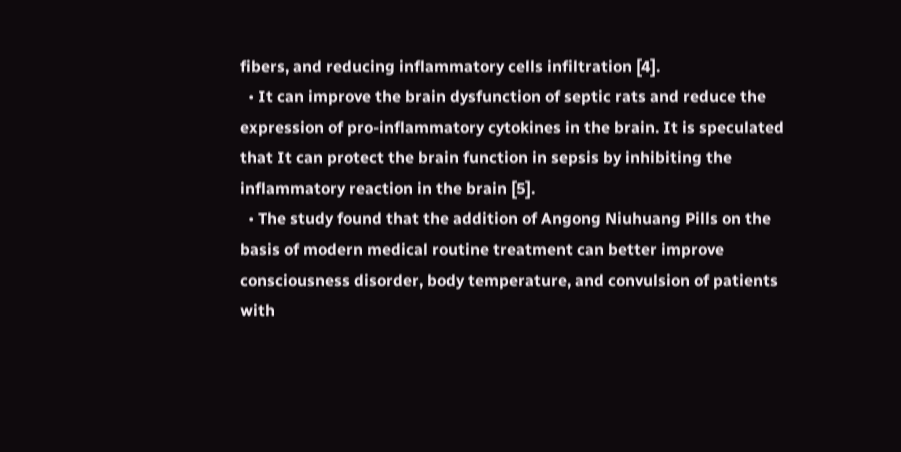fibers, and reducing inflammatory cells infiltration [4].
  • It can improve the brain dysfunction of septic rats and reduce the expression of pro-inflammatory cytokines in the brain. It is speculated that It can protect the brain function in sepsis by inhibiting the inflammatory reaction in the brain [5].
  • The study found that the addition of Angong Niuhuang Pills on the basis of modern medical routine treatment can better improve consciousness disorder, body temperature, and convulsion of patients with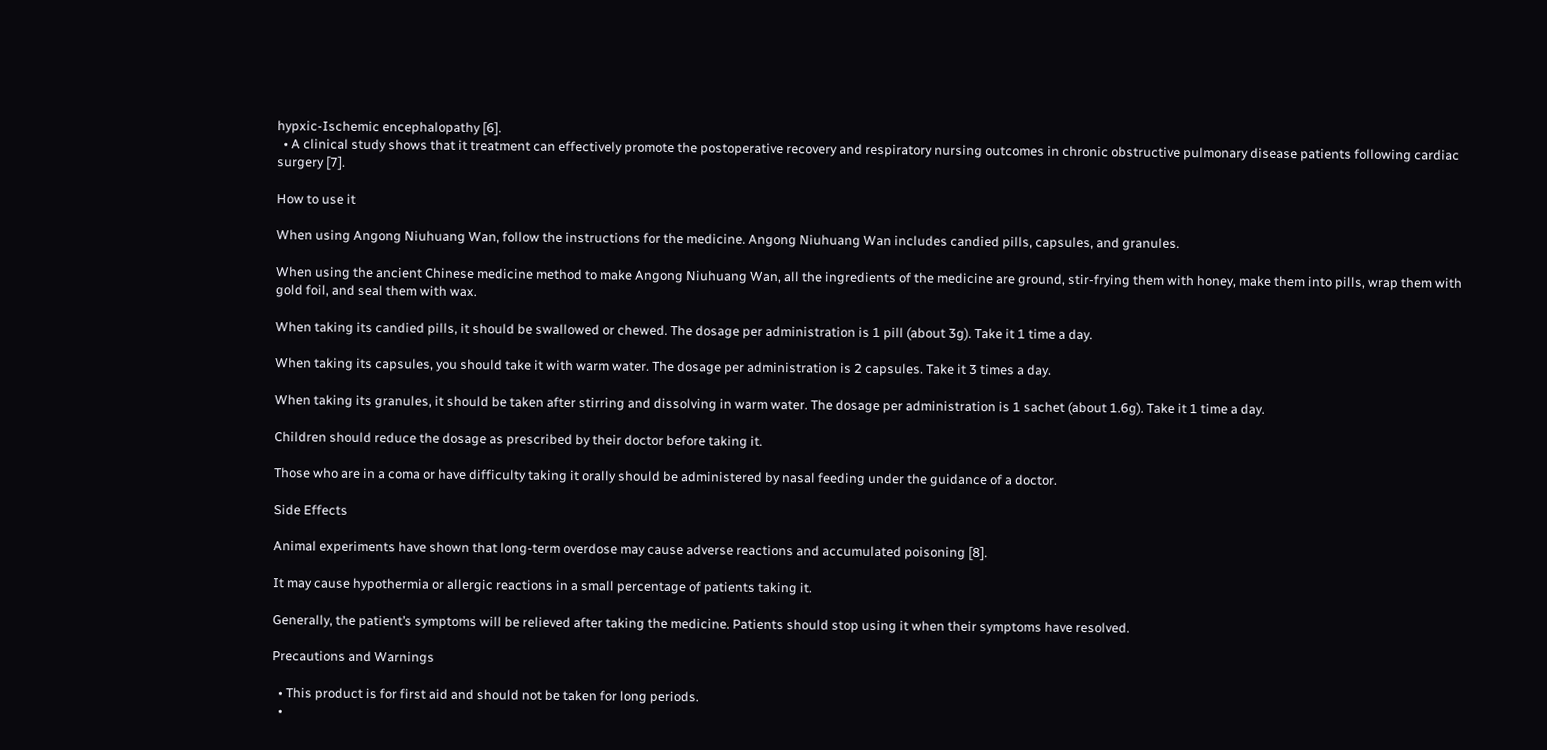hypxic-Ischemic encephalopathy [6].
  • A clinical study shows that it treatment can effectively promote the postoperative recovery and respiratory nursing outcomes in chronic obstructive pulmonary disease patients following cardiac surgery [7].

How to use it

When using Angong Niuhuang Wan, follow the instructions for the medicine. Angong Niuhuang Wan includes candied pills, capsules, and granules.

When using the ancient Chinese medicine method to make Angong Niuhuang Wan, all the ingredients of the medicine are ground, stir-frying them with honey, make them into pills, wrap them with gold foil, and seal them with wax.

When taking its candied pills, it should be swallowed or chewed. The dosage per administration is 1 pill (about 3g). Take it 1 time a day.

When taking its capsules, you should take it with warm water. The dosage per administration is 2 capsules. Take it 3 times a day.

When taking its granules, it should be taken after stirring and dissolving in warm water. The dosage per administration is 1 sachet (about 1.6g). Take it 1 time a day.

Children should reduce the dosage as prescribed by their doctor before taking it.

Those who are in a coma or have difficulty taking it orally should be administered by nasal feeding under the guidance of a doctor.

Side Effects

Animal experiments have shown that long-term overdose may cause adverse reactions and accumulated poisoning [8].

It may cause hypothermia or allergic reactions in a small percentage of patients taking it.

Generally, the patient’s symptoms will be relieved after taking the medicine. Patients should stop using it when their symptoms have resolved.

Precautions and Warnings

  • This product is for first aid and should not be taken for long periods.
  •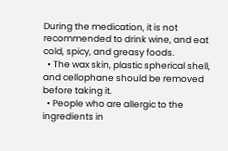During the medication, it is not recommended to drink wine, and eat cold, spicy, and greasy foods.
  • The wax skin, plastic spherical shell, and cellophane should be removed before taking it.
  • People who are allergic to the ingredients in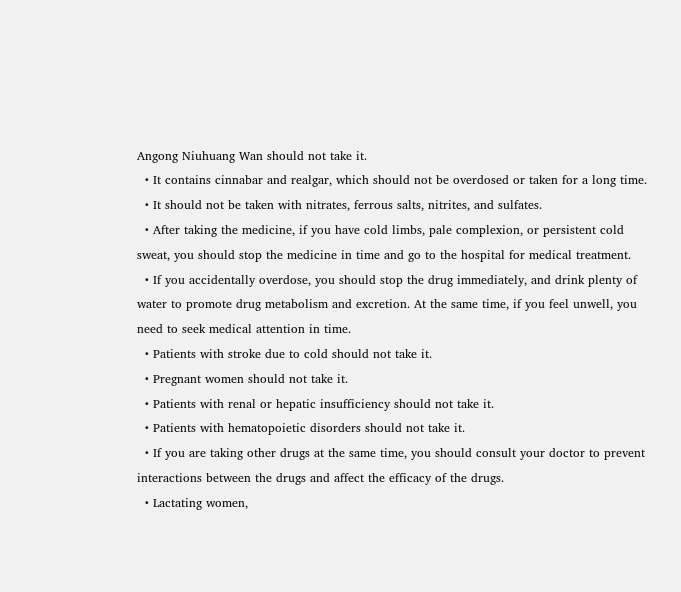Angong Niuhuang Wan should not take it.
  • It contains cinnabar and realgar, which should not be overdosed or taken for a long time.
  • It should not be taken with nitrates, ferrous salts, nitrites, and sulfates.
  • After taking the medicine, if you have cold limbs, pale complexion, or persistent cold sweat, you should stop the medicine in time and go to the hospital for medical treatment.
  • If you accidentally overdose, you should stop the drug immediately, and drink plenty of water to promote drug metabolism and excretion. At the same time, if you feel unwell, you need to seek medical attention in time.
  • Patients with stroke due to cold should not take it.
  • Pregnant women should not take it.
  • Patients with renal or hepatic insufficiency should not take it.
  • Patients with hematopoietic disorders should not take it.
  • If you are taking other drugs at the same time, you should consult your doctor to prevent interactions between the drugs and affect the efficacy of the drugs.
  • Lactating women,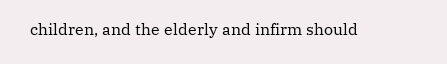children, and the elderly and infirm should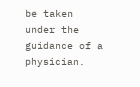be taken under the guidance of a physician.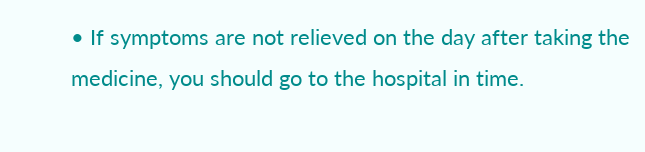• If symptoms are not relieved on the day after taking the medicine, you should go to the hospital in time.